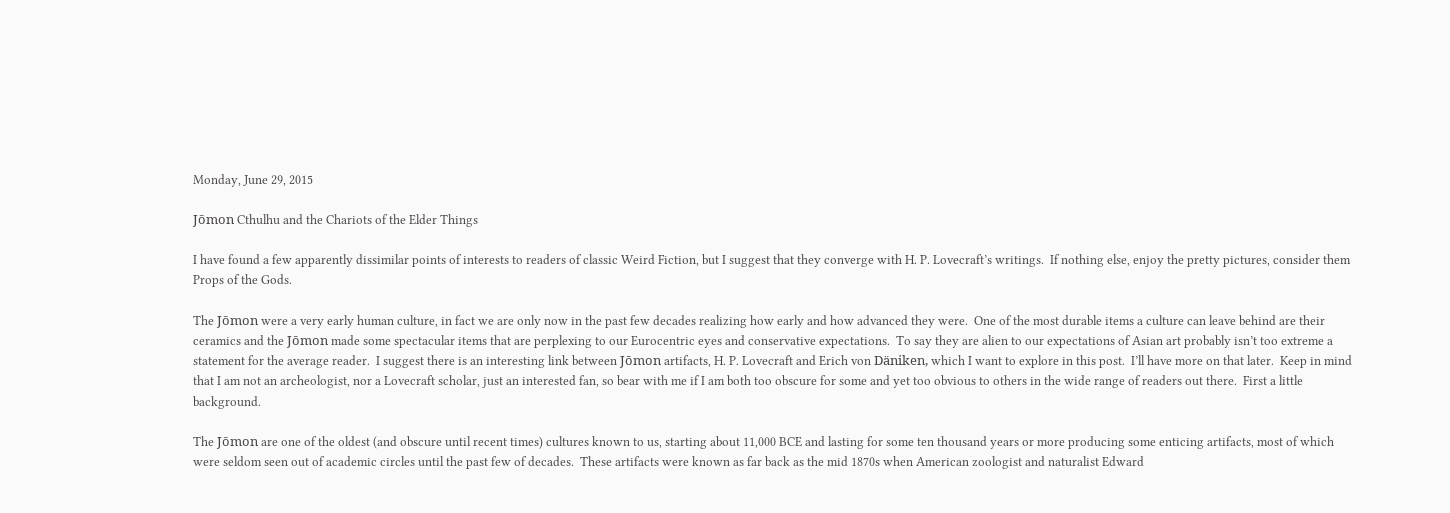Monday, June 29, 2015

Jōmon Cthulhu and the Chariots of the Elder Things

I have found a few apparently dissimilar points of interests to readers of classic Weird Fiction, but I suggest that they converge with H. P. Lovecraft’s writings.  If nothing else, enjoy the pretty pictures, consider them Props of the Gods.

The Jōmon were a very early human culture, in fact we are only now in the past few decades realizing how early and how advanced they were.  One of the most durable items a culture can leave behind are their ceramics and the Jōmon made some spectacular items that are perplexing to our Eurocentric eyes and conservative expectations.  To say they are alien to our expectations of Asian art probably isn’t too extreme a statement for the average reader.  I suggest there is an interesting link between Jōmon artifacts, H. P. Lovecraft and Erich von Däniken, which I want to explore in this post.  I’ll have more on that later.  Keep in mind that I am not an archeologist, nor a Lovecraft scholar, just an interested fan, so bear with me if I am both too obscure for some and yet too obvious to others in the wide range of readers out there.  First a little background.

The Jōmon are one of the oldest (and obscure until recent times) cultures known to us, starting about 11,000 BCE and lasting for some ten thousand years or more producing some enticing artifacts, most of which were seldom seen out of academic circles until the past few of decades.  These artifacts were known as far back as the mid 1870s when American zoologist and naturalist Edward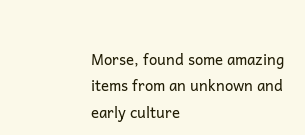Morse, found some amazing items from an unknown and early culture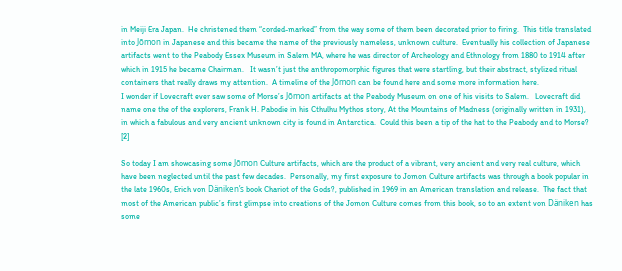in Meiji Era Japan.  He christened them “corded-marked” from the way some of them been decorated prior to firing.  This title translated into Jōmon in Japanese and this became the name of the previously nameless, unknown culture.  Eventually his collection of Japanese artifacts went to the Peabody Essex Museum in Salem MA, where he was director of Archeology and Ethnology from 1880 to 1914 after which in 1915 he became Chairman.   It wasn’t just the anthropomorphic figures that were startling, but their abstract, stylized ritual containers that really draws my attention.  A timeline of the Jōmon can be found here and some more information here.
I wonder if Lovecraft ever saw some of Morse’s Jōmon artifacts at the Peabody Museum on one of his visits to Salem.   Lovecraft did name one the of the explorers, Frank H. Pabodie in his Cthulhu Mythos story, At the Mountains of Madness (originally written in 1931), in which a fabulous and very ancient unknown city is found in Antarctica.  Could this been a tip of the hat to the Peabody and to Morse? [2]

So today I am showcasing some Jōmon Culture artifacts, which are the product of a vibrant, very ancient and very real culture, which have been neglected until the past few decades.  Personally, my first exposure to Jomon Culture artifacts was through a book popular in the late 1960s, Erich von Däniken’s book Chariot of the Gods?, published in 1969 in an American translation and release.  The fact that most of the American public’s first glimpse into creations of the Jomon Culture comes from this book, so to an extent von Däniken has some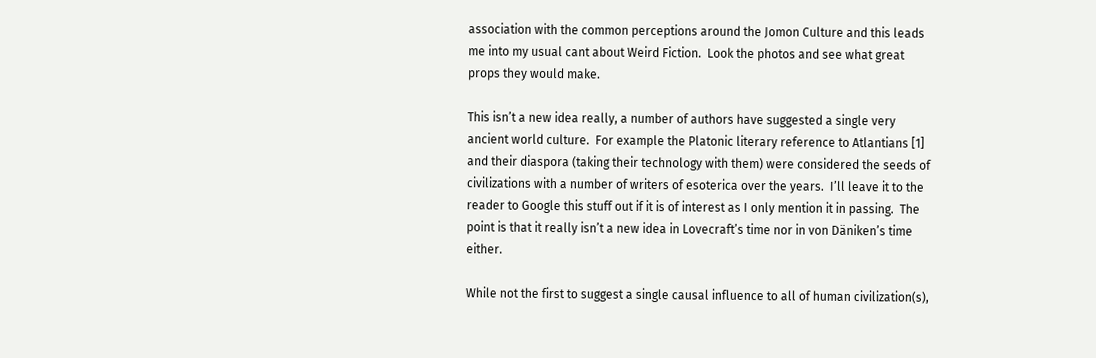association with the common perceptions around the Jomon Culture and this leads me into my usual cant about Weird Fiction.  Look the photos and see what great props they would make.

This isn’t a new idea really, a number of authors have suggested a single very ancient world culture.  For example the Platonic literary reference to Atlantians [1] and their diaspora (taking their technology with them) were considered the seeds of civilizations with a number of writers of esoterica over the years.  I’ll leave it to the reader to Google this stuff out if it is of interest as I only mention it in passing.  The point is that it really isn’t a new idea in Lovecraft’s time nor in von Däniken’s time either.

While not the first to suggest a single causal influence to all of human civilization(s),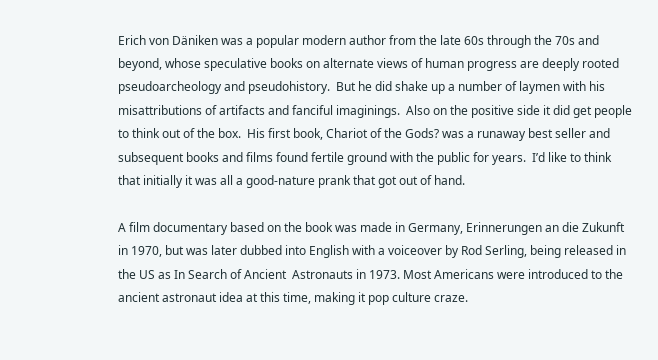Erich von Däniken was a popular modern author from the late 60s through the 70s and beyond, whose speculative books on alternate views of human progress are deeply rooted pseudoarcheology and pseudohistory.  But he did shake up a number of laymen with his misattributions of artifacts and fanciful imaginings.  Also on the positive side it did get people to think out of the box.  His first book, Chariot of the Gods? was a runaway best seller and subsequent books and films found fertile ground with the public for years.  I’d like to think that initially it was all a good-nature prank that got out of hand.

A film documentary based on the book was made in Germany, Erinnerungen an die Zukunft in 1970, but was later dubbed into English with a voiceover by Rod Serling, being released in the US as In Search of Ancient  Astronauts in 1973. Most Americans were introduced to the ancient astronaut idea at this time, making it pop culture craze.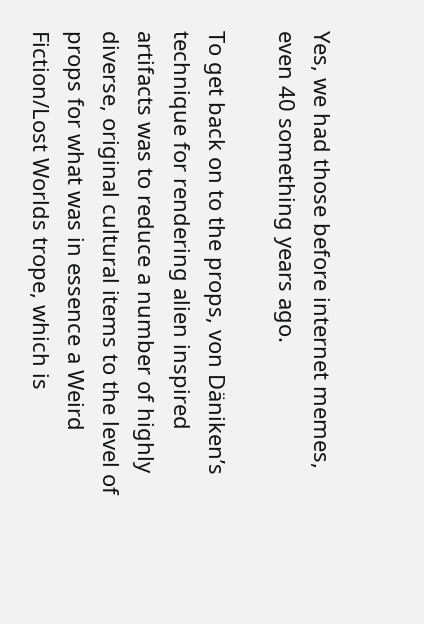Yes, we had those before internet memes, even 40 something years ago.

To get back on to the props, von Däniken’s technique for rendering alien inspired artifacts was to reduce a number of highly diverse, original cultural items to the level of props for what was in essence a Weird Fiction/Lost Worlds trope, which is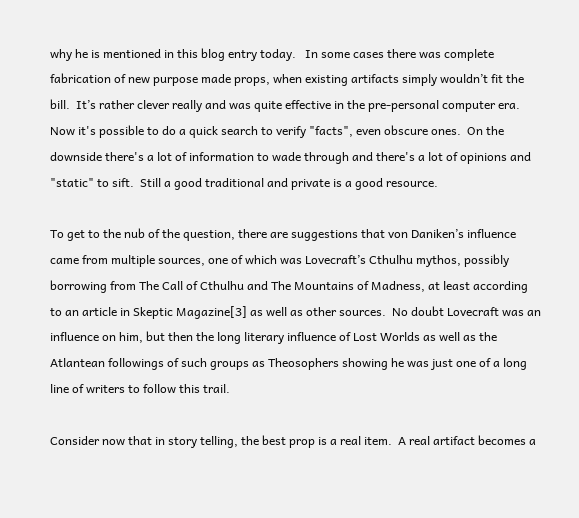why he is mentioned in this blog entry today.   In some cases there was complete fabrication of new purpose made props, when existing artifacts simply wouldn’t fit the bill.  It’s rather clever really and was quite effective in the pre-personal computer era.  Now it's possible to do a quick search to verify "facts", even obscure ones.  On the downside there's a lot of information to wade through and there's a lot of opinions and "static" to sift.  Still a good traditional and private is a good resource.

To get to the nub of the question, there are suggestions that von Daniken’s influence came from multiple sources, one of which was Lovecraft’s Cthulhu mythos, possibly borrowing from The Call of Cthulhu and The Mountains of Madness, at least according to an article in Skeptic Magazine[3] as well as other sources.  No doubt Lovecraft was an influence on him, but then the long literary influence of Lost Worlds as well as the Atlantean followings of such groups as Theosophers showing he was just one of a long line of writers to follow this trail.

Consider now that in story telling, the best prop is a real item.  A real artifact becomes a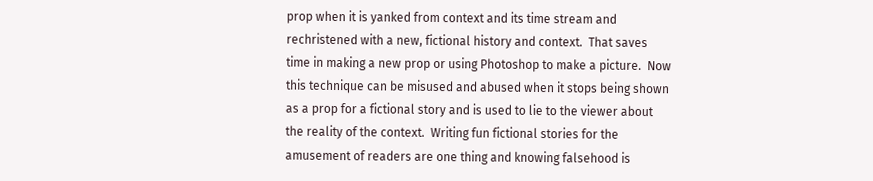prop when it is yanked from context and its time stream and rechristened with a new, fictional history and context.  That saves time in making a new prop or using Photoshop to make a picture.  Now this technique can be misused and abused when it stops being shown as a prop for a fictional story and is used to lie to the viewer about the reality of the context.  Writing fun fictional stories for the amusement of readers are one thing and knowing falsehood is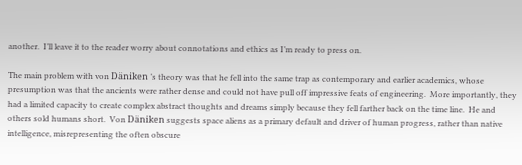another.  I’ll leave it to the reader worry about connotations and ethics as I’m ready to press on.

The main problem with von Däniken ’s theory was that he fell into the same trap as contemporary and earlier academics, whose presumption was that the ancients were rather dense and could not have pull off impressive feats of engineering.  More importantly, they had a limited capacity to create complex abstract thoughts and dreams simply because they fell farther back on the time line.  He and others sold humans short.  Von Däniken suggests space aliens as a primary default and driver of human progress, rather than native intelligence, misrepresenting the often obscure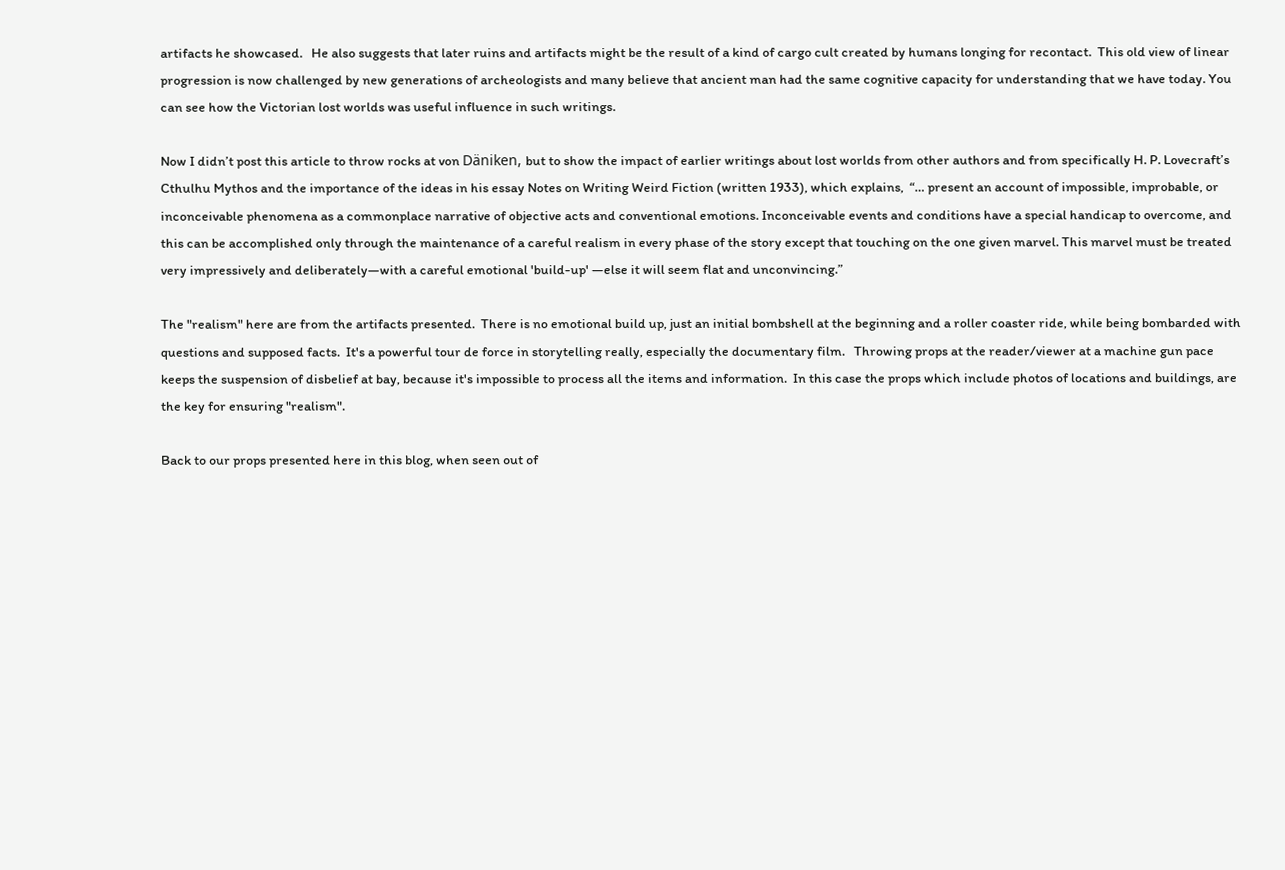artifacts he showcased.   He also suggests that later ruins and artifacts might be the result of a kind of cargo cult created by humans longing for recontact.  This old view of linear progression is now challenged by new generations of archeologists and many believe that ancient man had the same cognitive capacity for understanding that we have today. You can see how the Victorian lost worlds was useful influence in such writings.

Now I didn’t post this article to throw rocks at von Däniken, but to show the impact of earlier writings about lost worlds from other authors and from specifically H. P. Lovecraft’s Cthulhu Mythos and the importance of the ideas in his essay Notes on Writing Weird Fiction (written 1933), which explains,  “… present an account of impossible, improbable, or inconceivable phenomena as a commonplace narrative of objective acts and conventional emotions. Inconceivable events and conditions have a special handicap to overcome, and this can be accomplished only through the maintenance of a careful realism in every phase of the story except that touching on the one given marvel. This marvel must be treated very impressively and deliberately—with a careful emotional 'build-up' —else it will seem flat and unconvincing.”

The "realism" here are from the artifacts presented.  There is no emotional build up, just an initial bombshell at the beginning and a roller coaster ride, while being bombarded with questions and supposed facts.  It's a powerful tour de force in storytelling really, especially the documentary film.   Throwing props at the reader/viewer at a machine gun pace keeps the suspension of disbelief at bay, because it's impossible to process all the items and information.  In this case the props which include photos of locations and buildings, are the key for ensuring "realism".

Back to our props presented here in this blog, when seen out of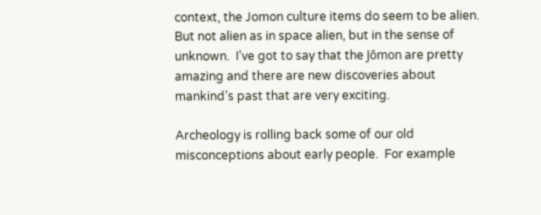context, the Jomon culture items do seem to be alien.  But not alien as in space alien, but in the sense of unknown.  I’ve got to say that the Jōmon are pretty amazing and there are new discoveries about mankind’s past that are very exciting.

Archeology is rolling back some of our old misconceptions about early people.  For example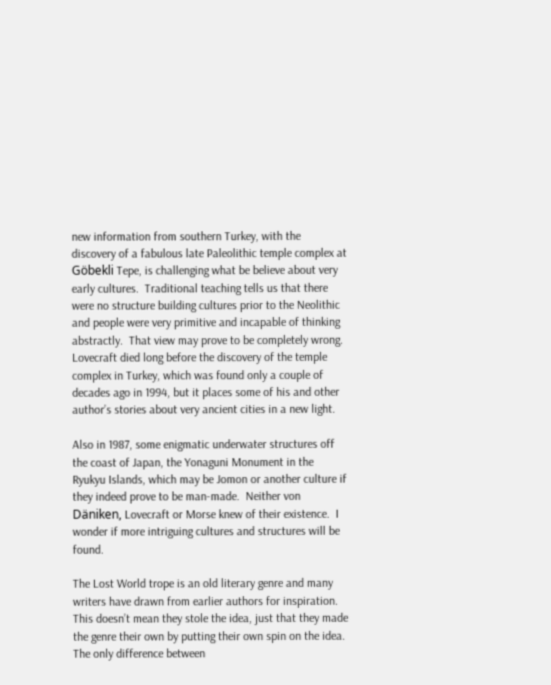new information from southern Turkey, with the discovery of a fabulous late Paleolithic temple complex at Göbekli Tepe, is challenging what be believe about very early cultures.  Traditional teaching tells us that there were no structure building cultures prior to the Neolithic and people were very primitive and incapable of thinking abstractly.  That view may prove to be completely wrong.  Lovecraft died long before the discovery of the temple complex in Turkey, which was found only a couple of decades ago in 1994, but it places some of his and other author’s stories about very ancient cities in a new light.

Also in 1987, some enigmatic underwater structures off the coast of Japan, the Yonaguni Monument in the Ryukyu Islands, which may be Jomon or another culture if they indeed prove to be man-made.  Neither von Däniken, Lovecraft or Morse knew of their existence.  I wonder if more intriguing cultures and structures will be found.

The Lost World trope is an old literary genre and many writers have drawn from earlier authors for inspiration.  This doesn’t mean they stole the idea, just that they made the genre their own by putting their own spin on the idea.  The only difference between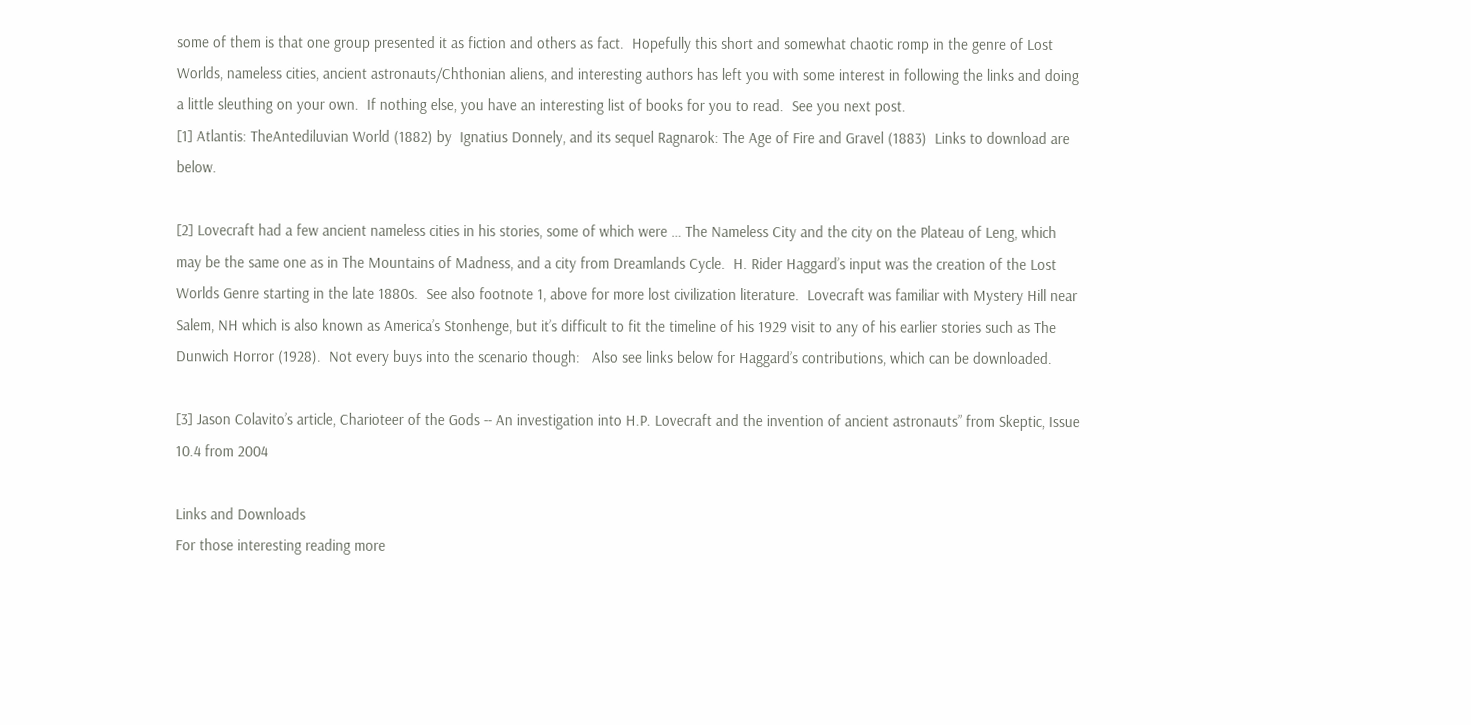some of them is that one group presented it as fiction and others as fact.  Hopefully this short and somewhat chaotic romp in the genre of Lost Worlds, nameless cities, ancient astronauts/Chthonian aliens, and interesting authors has left you with some interest in following the links and doing a little sleuthing on your own.  If nothing else, you have an interesting list of books for you to read.  See you next post.
[1] Atlantis: TheAntediluvian World (1882) by  Ignatius Donnely, and its sequel Ragnarok: The Age of Fire and Gravel (1883)  Links to download are below.

[2] Lovecraft had a few ancient nameless cities in his stories, some of which were … The Nameless City and the city on the Plateau of Leng, which may be the same one as in The Mountains of Madness, and a city from Dreamlands Cycle.  H. Rider Haggard’s input was the creation of the Lost Worlds Genre starting in the late 1880s.  See also footnote 1, above for more lost civilization literature.  Lovecraft was familiar with Mystery Hill near Salem, NH which is also known as America’s Stonhenge, but it’s difficult to fit the timeline of his 1929 visit to any of his earlier stories such as The Dunwich Horror (1928).  Not every buys into the scenario though:   Also see links below for Haggard’s contributions, which can be downloaded.

[3] Jason Colavito’s article, Charioteer of the Gods -- An investigation into H.P. Lovecraft and the invention of ancient astronauts” from Skeptic, Issue 10.4 from 2004

Links and Downloads
For those interesting reading more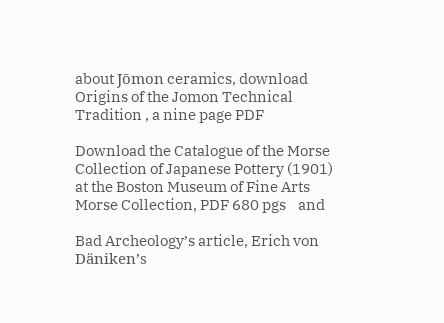about Jōmon ceramics, download Origins of the Jomon Technical Tradition , a nine page PDF

Download the Catalogue of the Morse Collection of Japanese Pottery (1901) at the Boston Museum of Fine Arts Morse Collection, PDF 680 pgs    and

Bad Archeology’s article, Erich von Däniken’s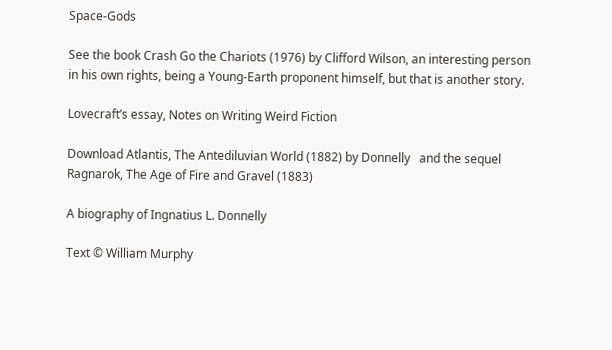Space-Gods

See the book Crash Go the Chariots (1976) by Clifford Wilson, an interesting person in his own rights, being a Young-Earth proponent himself, but that is another story.

Lovecraft’s essay, Notes on Writing Weird Fiction

Download Atlantis, The Antediluvian World (1882) by Donnelly   and the sequel Ragnarok, The Age of Fire and Gravel (1883)

A biography of Ingnatius L. Donnelly

Text © William Murphy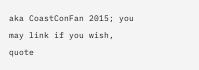aka CoastConFan 2015; you may link if you wish, quote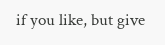if you like, but give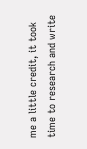me a little credit, it took time to research and write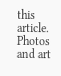this article.  Photos and art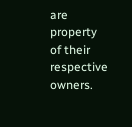are property of their respective owners.